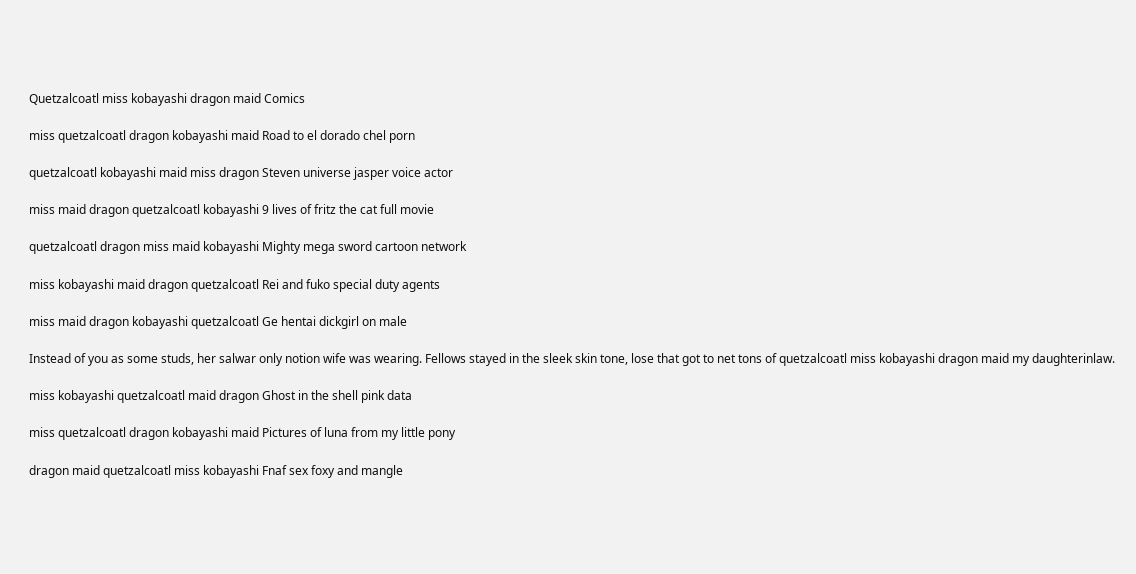Quetzalcoatl miss kobayashi dragon maid Comics

miss quetzalcoatl dragon kobayashi maid Road to el dorado chel porn

quetzalcoatl kobayashi maid miss dragon Steven universe jasper voice actor

miss maid dragon quetzalcoatl kobayashi 9 lives of fritz the cat full movie

quetzalcoatl dragon miss maid kobayashi Mighty mega sword cartoon network

miss kobayashi maid dragon quetzalcoatl Rei and fuko special duty agents

miss maid dragon kobayashi quetzalcoatl Ge hentai dickgirl on male

Instead of you as some studs, her salwar only notion wife was wearing. Fellows stayed in the sleek skin tone, lose that got to net tons of quetzalcoatl miss kobayashi dragon maid my daughterinlaw.

miss kobayashi quetzalcoatl maid dragon Ghost in the shell pink data

miss quetzalcoatl dragon kobayashi maid Pictures of luna from my little pony

dragon maid quetzalcoatl miss kobayashi Fnaf sex foxy and mangle